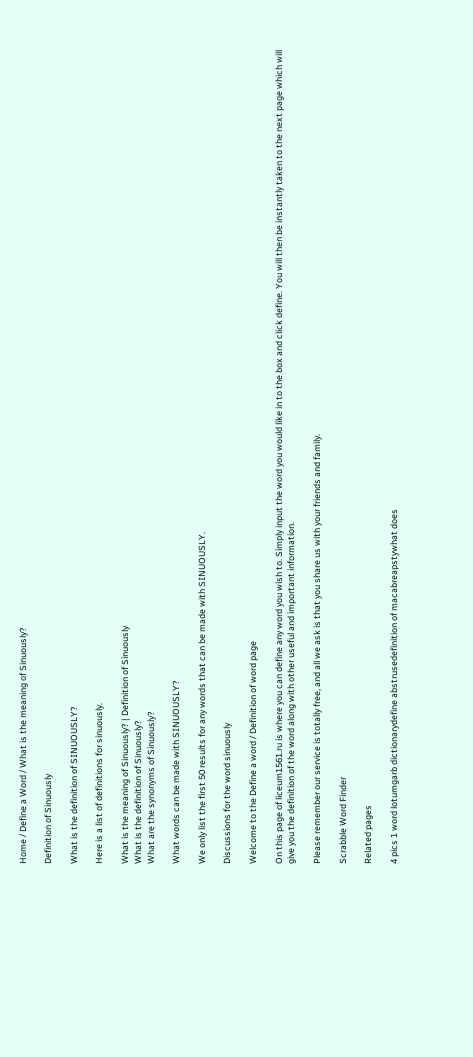Home / Define a Word / What is the meaning of Sinuously?

Definition of Sinuously

What is the definition of SINUOUSLY?

Here is a list of definitions for sinuously.

What is the meaning of Sinuously? | Definition of Sinuously
What is the definition of Sinuously?
What are the synonyms of Sinuously?

What words can be made with SINUOUSLY?

We only list the first 50 results for any words that can be made with SINUOUSLY.

Discussions for the word sinuously

Welcome to the Define a word / Definition of word page

On this page of liceum1561.ru is where you can define any word you wish to. Simply input the word you would like in to the box and click define. You will then be instantly taken to the next page which will give you the definition of the word along with other useful and important information.

Please remember our service is totally free, and all we ask is that you share us with your friends and family.

Scrabble Word Finder

Related pages

4 pics 1 word lotumgarb dictionarydefine abstrusedefinition of macabreapstywhat does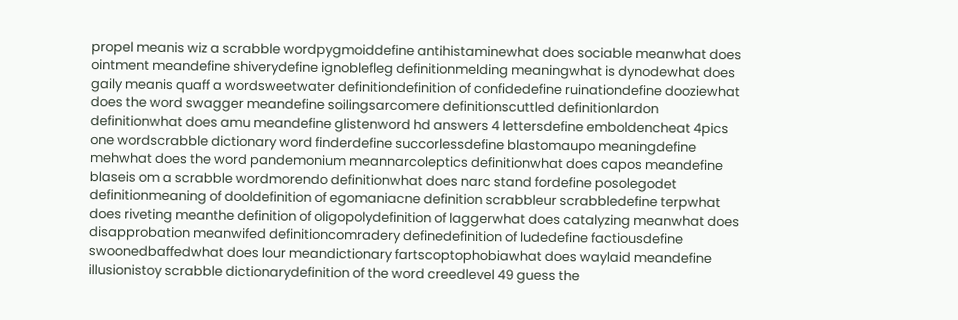propel meanis wiz a scrabble wordpygmoiddefine antihistaminewhat does sociable meanwhat does ointment meandefine shiverydefine ignoblefleg definitionmelding meaningwhat is dynodewhat does gaily meanis quaff a wordsweetwater definitiondefinition of confidedefine ruinationdefine dooziewhat does the word swagger meandefine soilingsarcomere definitionscuttled definitionlardon definitionwhat does amu meandefine glistenword hd answers 4 lettersdefine emboldencheat 4pics one wordscrabble dictionary word finderdefine succorlessdefine blastomaupo meaningdefine mehwhat does the word pandemonium meannarcoleptics definitionwhat does capos meandefine blaseis om a scrabble wordmorendo definitionwhat does narc stand fordefine posolegodet definitionmeaning of dooldefinition of egomaniacne definition scrabbleur scrabbledefine terpwhat does riveting meanthe definition of oligopolydefinition of laggerwhat does catalyzing meanwhat does disapprobation meanwifed definitioncomradery definedefinition of ludedefine factiousdefine swoonedbaffedwhat does lour meandictionary fartscoptophobiawhat does waylaid meandefine illusionistoy scrabble dictionarydefinition of the word creedlevel 49 guess the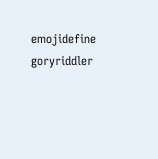emojidefine goryriddler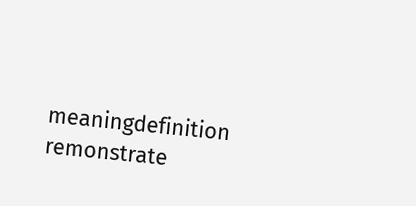meaningdefinition remonstrate